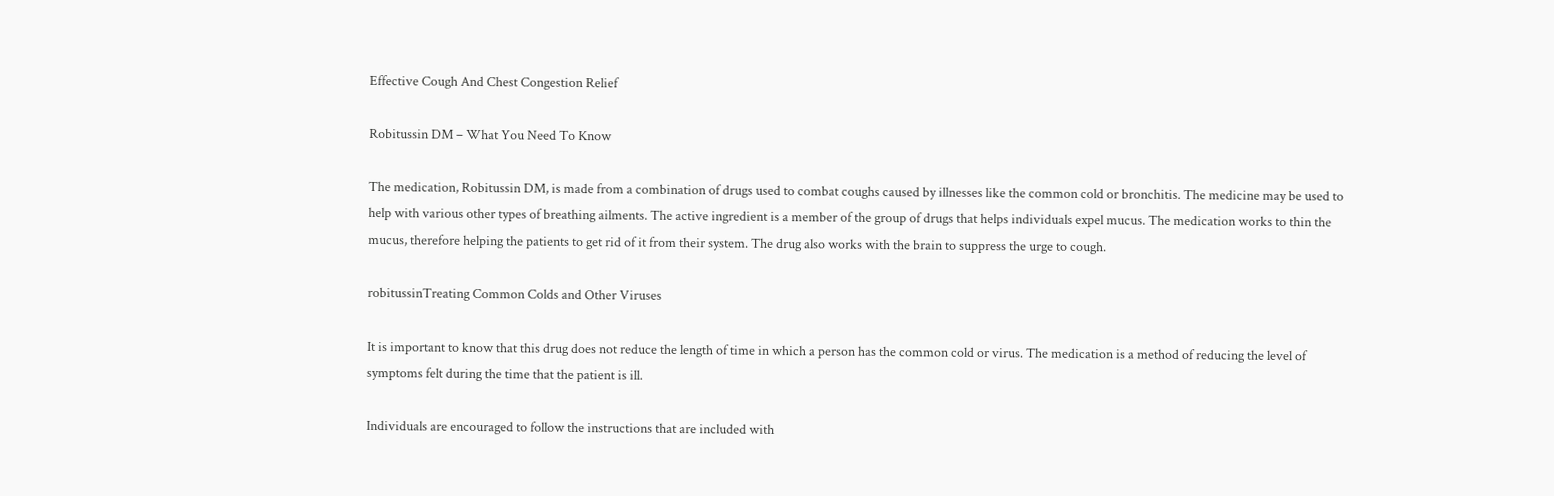Effective Cough And Chest Congestion Relief

Robitussin DM – What You Need To Know

The medication, Robitussin DM, is made from a combination of drugs used to combat coughs caused by illnesses like the common cold or bronchitis. The medicine may be used to help with various other types of breathing ailments. The active ingredient is a member of the group of drugs that helps individuals expel mucus. The medication works to thin the mucus, therefore helping the patients to get rid of it from their system. The drug also works with the brain to suppress the urge to cough.

robitussinTreating Common Colds and Other Viruses

It is important to know that this drug does not reduce the length of time in which a person has the common cold or virus. The medication is a method of reducing the level of symptoms felt during the time that the patient is ill.

Individuals are encouraged to follow the instructions that are included with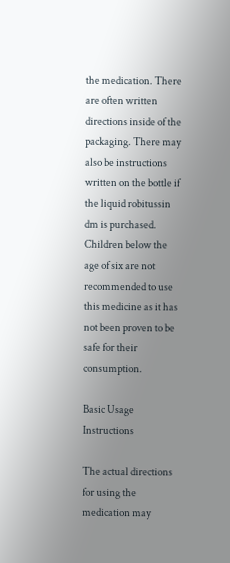the medication. There are often written directions inside of the packaging. There may also be instructions written on the bottle if the liquid robitussin dm is purchased. Children below the age of six are not recommended to use this medicine as it has not been proven to be safe for their consumption.

Basic Usage Instructions

The actual directions for using the medication may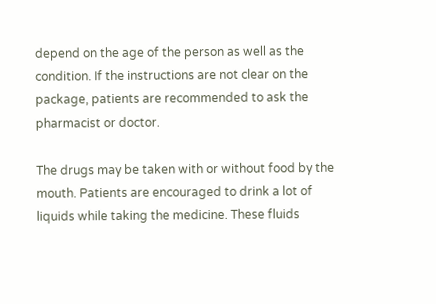depend on the age of the person as well as the condition. If the instructions are not clear on the package, patients are recommended to ask the pharmacist or doctor.

The drugs may be taken with or without food by the mouth. Patients are encouraged to drink a lot of liquids while taking the medicine. These fluids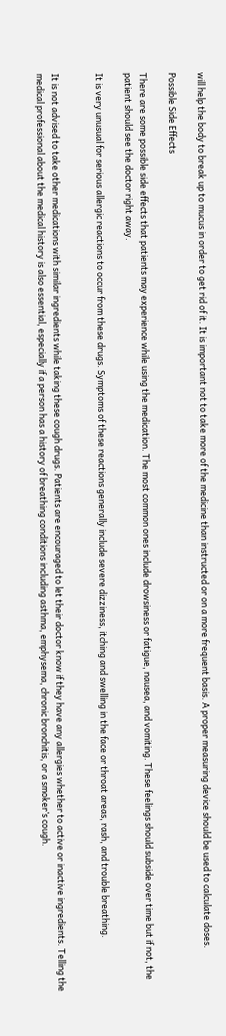will help the body to break up to mucus in order to get rid of it. It is important not to take more of the medicine than instructed or on a more frequent basis. A proper measuring device should be used to calculate doses.

Possible Side Effects

There are some possible side effects that patients may experience while using the medication. The most common ones include drowsiness or fatigue, nausea, and vomiting. These feelings should subside over time but if not, the patient should see the doctor right away.

It is very unusual for serious allergic reactions to occur from these drugs. Symptoms of these reactions generally include severe dizziness, itching and swelling in the face or throat areas, rash, and trouble breathing.


It is not advised to take other medications with similar ingredients while taking these cough drugs. Patients are encouraged to let their doctor know if they have any allergies whether to active or inactive ingredients. Telling the medical professional about the medical history is also essential, especially if a person has a history of breathing conditions including asthma, emphysema, chronic bronchitis, or a smoker’s cough.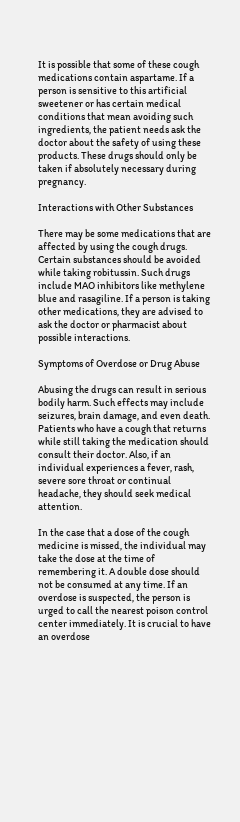It is possible that some of these cough medications contain aspartame. If a person is sensitive to this artificial sweetener or has certain medical conditions that mean avoiding such ingredients, the patient needs ask the doctor about the safety of using these products. These drugs should only be taken if absolutely necessary during pregnancy.

Interactions with Other Substances

There may be some medications that are affected by using the cough drugs. Certain substances should be avoided while taking robitussin. Such drugs include MAO inhibitors like methylene blue and rasagiline. If a person is taking other medications, they are advised to ask the doctor or pharmacist about possible interactions.

Symptoms of Overdose or Drug Abuse

Abusing the drugs can result in serious bodily harm. Such effects may include seizures, brain damage, and even death. Patients who have a cough that returns while still taking the medication should consult their doctor. Also, if an individual experiences a fever, rash, severe sore throat or continual headache, they should seek medical attention.

In the case that a dose of the cough medicine is missed, the individual may take the dose at the time of remembering it. A double dose should not be consumed at any time. If an overdose is suspected, the person is urged to call the nearest poison control center immediately. It is crucial to have an overdose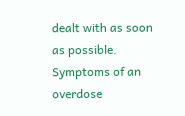dealt with as soon as possible. Symptoms of an overdose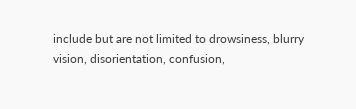include but are not limited to drowsiness, blurry vision, disorientation, confusion,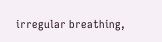irregular breathing,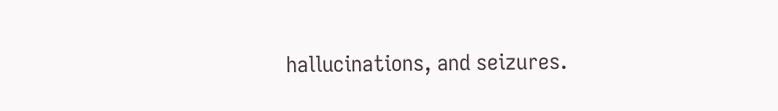hallucinations, and seizures.